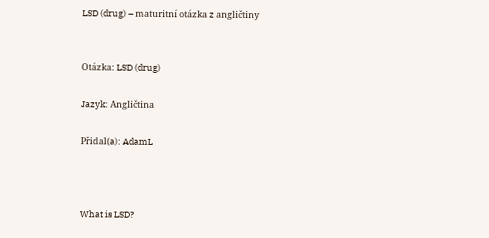LSD (drug) – maturitní otázka z angličtiny


Otázka: LSD (drug)

Jazyk: Angličtina

Přidal(a): AdamL



What is LSD?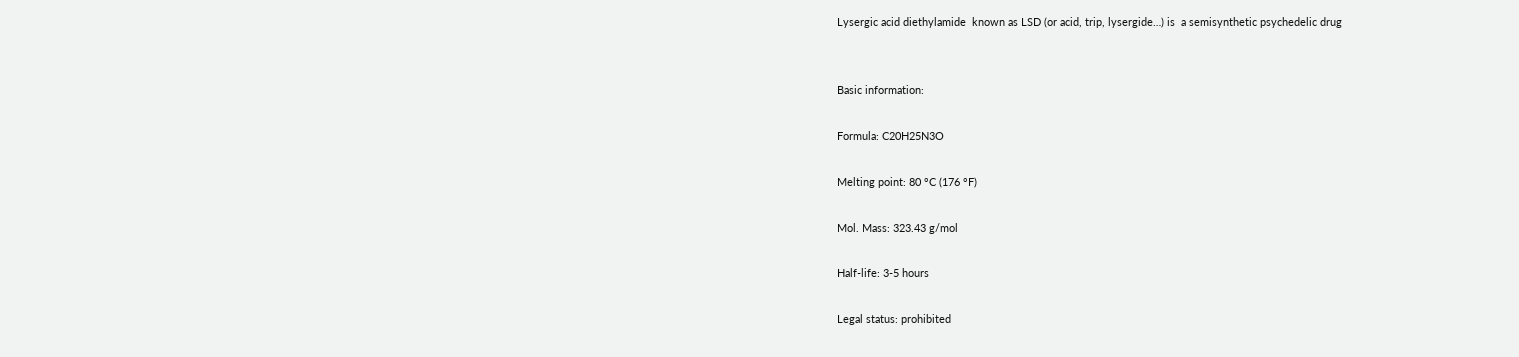Lysergic acid diethylamide  known as LSD (or acid, trip, lysergide…) is  a semisynthetic psychedelic drug


Basic information:

Formula: C20H25N3O

Melting point: 80 °C (176 °F)

Mol. Mass: 323.43 g/mol

Half-life: 3-5 hours

Legal status: prohibited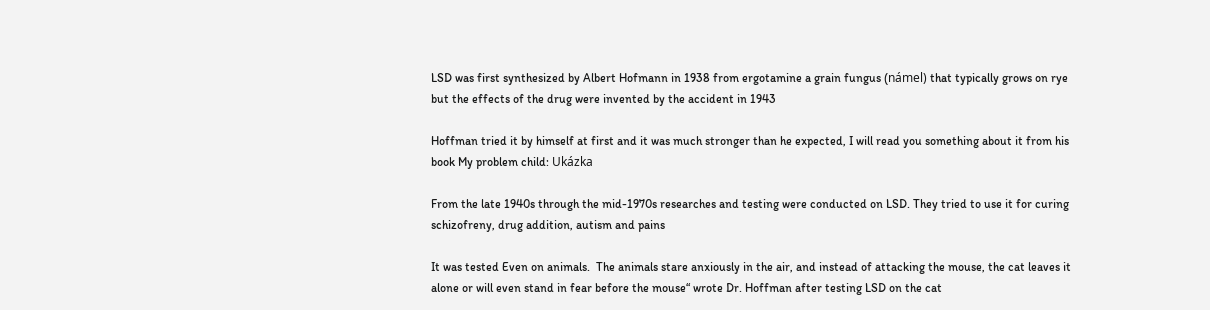LSD was first synthesized by Albert Hofmann in 1938 from ergotamine a grain fungus (námel) that typically grows on rye but the effects of the drug were invented by the accident in 1943

Hoffman tried it by himself at first and it was much stronger than he expected, I will read you something about it from his book My problem child: Ukázka

From the late 1940s through the mid-1970s researches and testing were conducted on LSD. They tried to use it for curing schizofreny, drug addition, autism and pains

It was tested Even on animals.  The animals stare anxiously in the air, and instead of attacking the mouse, the cat leaves it alone or will even stand in fear before the mouse“ wrote Dr. Hoffman after testing LSD on the cat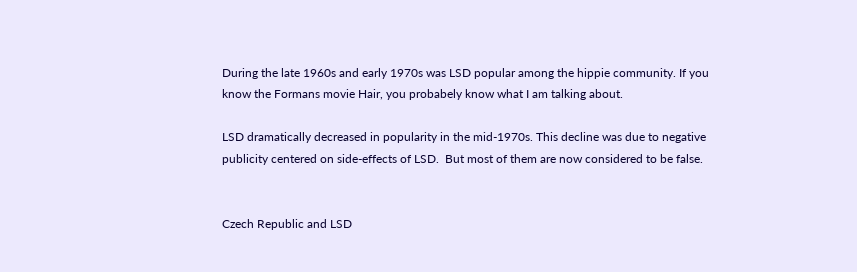During the late 1960s and early 1970s was LSD popular among the hippie community. If you know the Formans movie Hair, you probabely know what I am talking about.

LSD dramatically decreased in popularity in the mid-1970s. This decline was due to negative publicity centered on side-effects of LSD.  But most of them are now considered to be false.


Czech Republic and LSD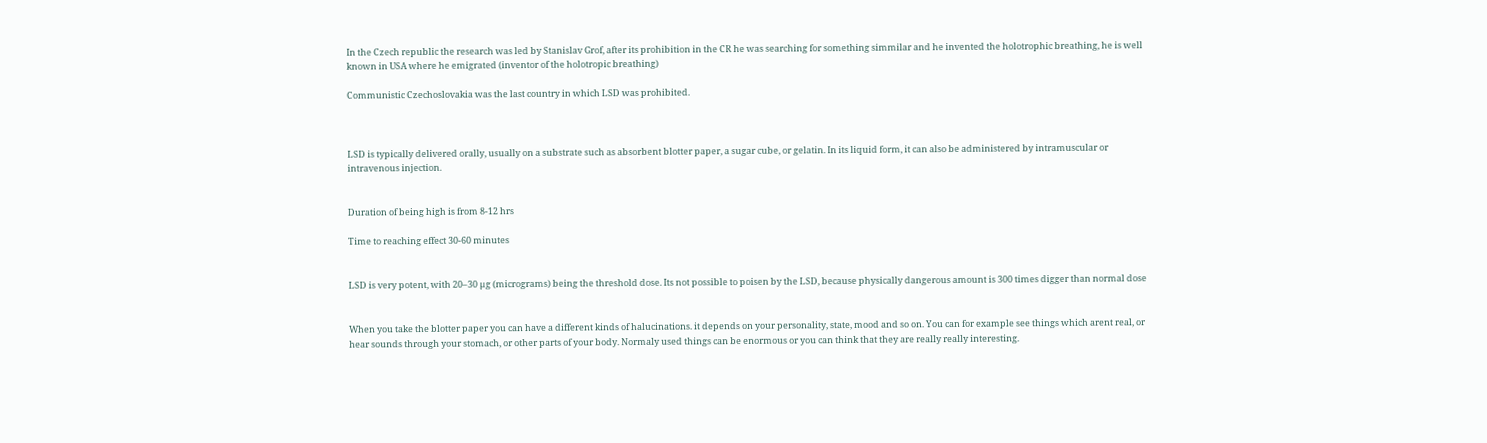In the Czech republic the research was led by Stanislav Grof, after its prohibition in the CR he was searching for something simmilar and he invented the holotrophic breathing, he is well known in USA where he emigrated (inventor of the holotropic breathing)

Communistic Czechoslovakia was the last country in which LSD was prohibited.



LSD is typically delivered orally, usually on a substrate such as absorbent blotter paper, a sugar cube, or gelatin. In its liquid form, it can also be administered by intramuscular or intravenous injection.


Duration of being high is from 8-12 hrs

Time to reaching effect 30-60 minutes


LSD is very potent, with 20–30 µg (micrograms) being the threshold dose. Its not possible to poisen by the LSD, because physically dangerous amount is 300 times digger than normal dose


When you take the blotter paper you can have a different kinds of halucinations. it depends on your personality, state, mood and so on. You can for example see things which arent real, or hear sounds through your stomach, or other parts of your body. Normaly used things can be enormous or you can think that they are really really interesting.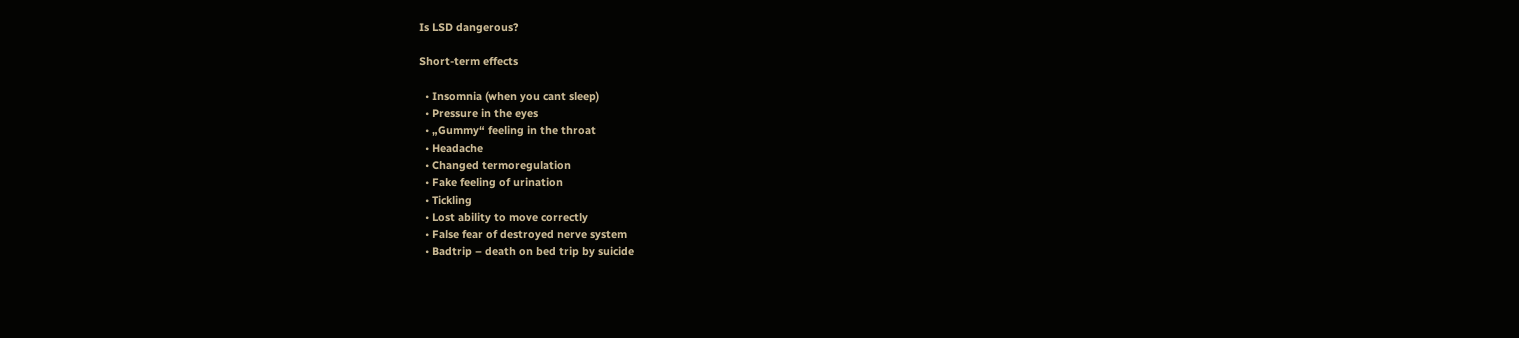Is LSD dangerous?

Short-term effects

  • Insomnia (when you cant sleep)
  • Pressure in the eyes
  • „Gummy“ feeling in the throat
  • Headache
  • Changed termoregulation
  • Fake feeling of urination
  • Tickling
  • Lost ability to move correctly
  • False fear of destroyed nerve system
  • Badtrip – death on bed trip by suicide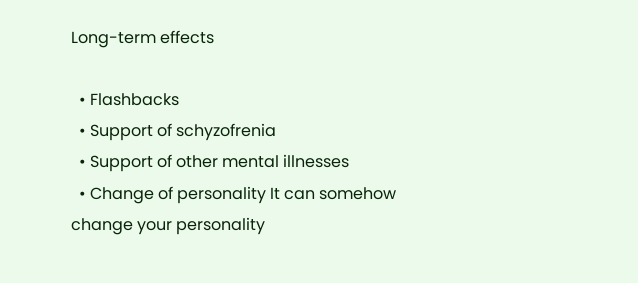Long-term effects

  • Flashbacks
  • Support of schyzofrenia
  • Support of other mental illnesses
  • Change of personality It can somehow change your personality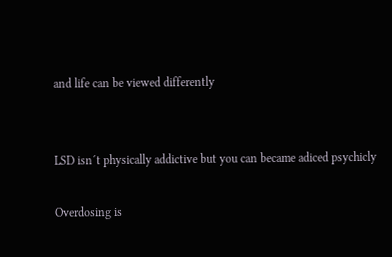and life can be viewed differently


LSD isn´t physically addictive but you can became adiced psychicly

Overdosing is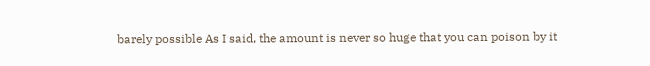barely possible As I said, the amount is never so huge that you can poison by it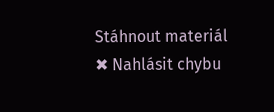Stáhnout materiál   ✖ Nahlásit chybu